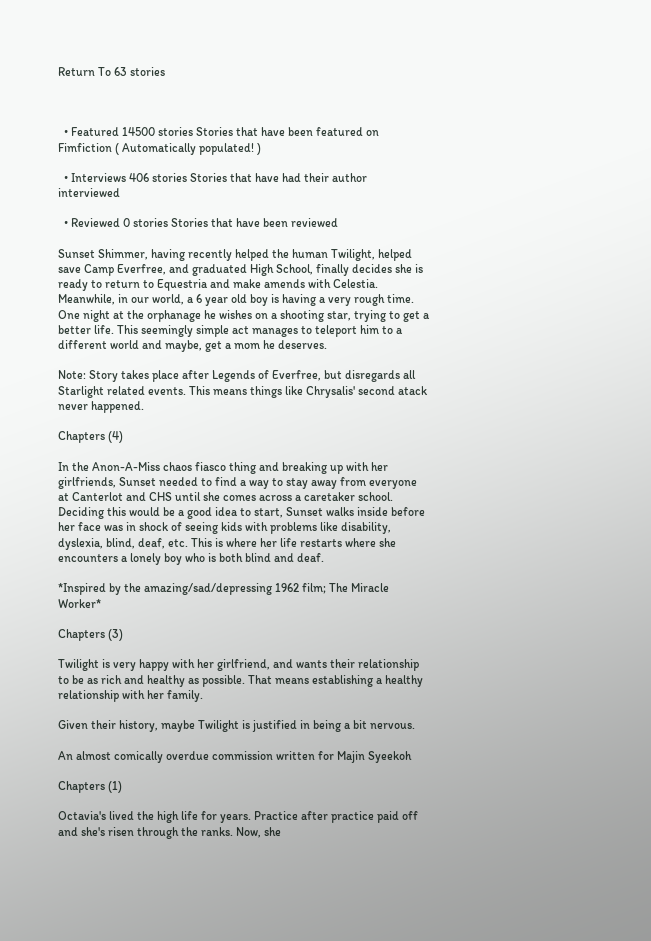Return To 63 stories



  • Featured 14500 stories Stories that have been featured on Fimfiction ( Automatically populated! )

  • Interviews 406 stories Stories that have had their author interviewed

  • Reviewed 0 stories Stories that have been reviewed

Sunset Shimmer, having recently helped the human Twilight, helped save Camp Everfree, and graduated High School, finally decides she is ready to return to Equestria and make amends with Celestia. Meanwhile, in our world, a 6 year old boy is having a very rough time. One night at the orphanage he wishes on a shooting star, trying to get a better life. This seemingly simple act manages to teleport him to a different world and maybe, get a mom he deserves.

Note: Story takes place after Legends of Everfree, but disregards all Starlight related events. This means things like Chrysalis' second atack never happened.

Chapters (4)

In the Anon-A-Miss chaos fiasco thing and breaking up with her girlfriends, Sunset needed to find a way to stay away from everyone at Canterlot and CHS until she comes across a caretaker school. Deciding this would be a good idea to start, Sunset walks inside before her face was in shock of seeing kids with problems like disability, dyslexia, blind, deaf, etc. This is where her life restarts where she encounters a lonely boy who is both blind and deaf.

*Inspired by the amazing/sad/depressing 1962 film; The Miracle Worker*

Chapters (3)

Twilight is very happy with her girlfriend, and wants their relationship to be as rich and healthy as possible. That means establishing a healthy relationship with her family.

Given their history, maybe Twilight is justified in being a bit nervous.

An almost comically overdue commission written for Majin Syeekoh

Chapters (1)

Octavia's lived the high life for years. Practice after practice paid off and she's risen through the ranks. Now, she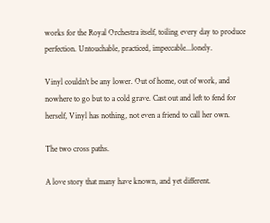works for the Royal Orchestra itself, toiling every day to produce perfection. Untouchable, practiced, impeccable...lonely.

Vinyl couldn't be any lower. Out of home, out of work, and nowhere to go but to a cold grave. Cast out and left to fend for herself, Vinyl has nothing, not even a friend to call her own.

The two cross paths.

A love story that many have known, and yet different.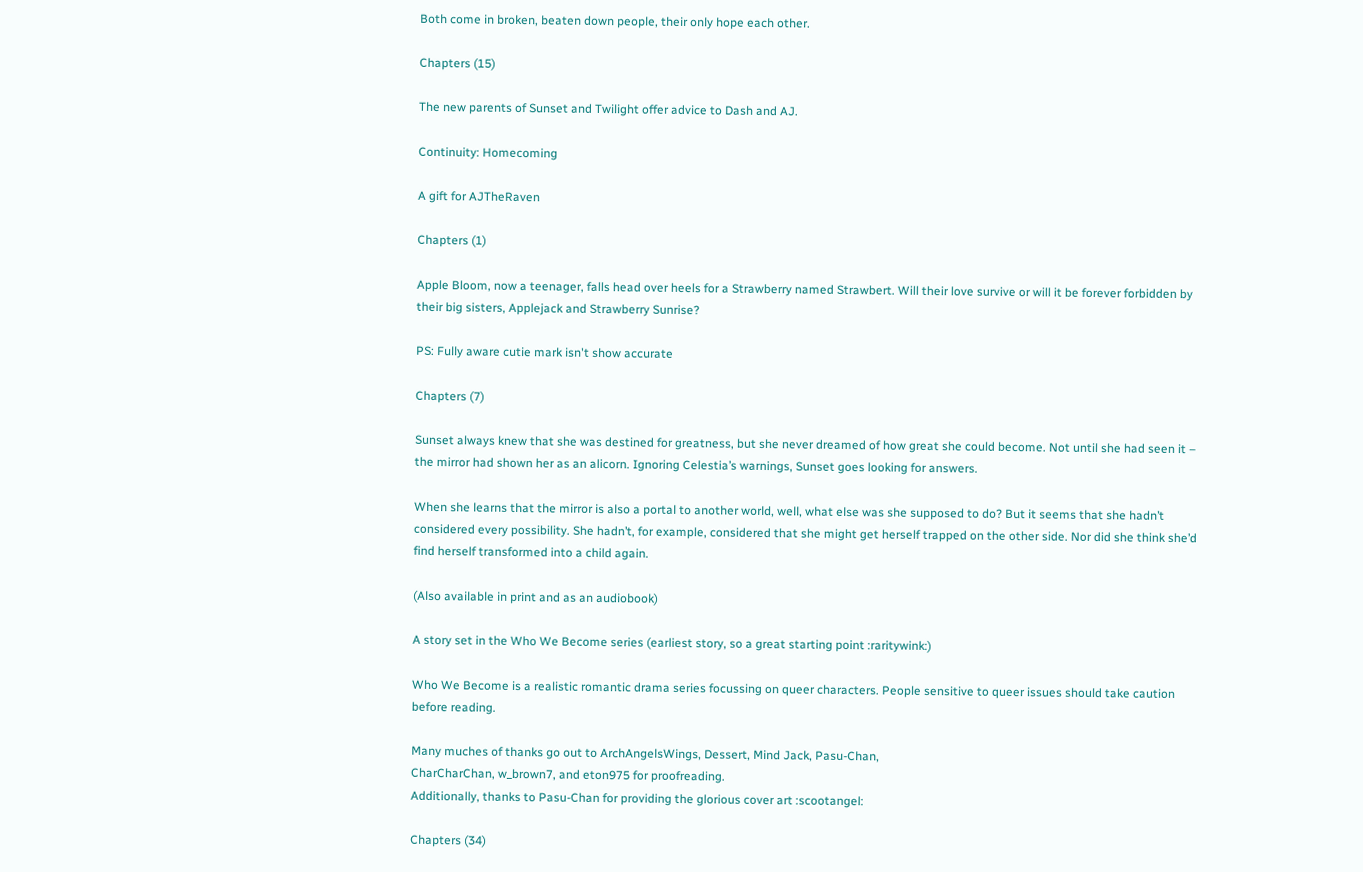Both come in broken, beaten down people, their only hope each other.

Chapters (15)

The new parents of Sunset and Twilight offer advice to Dash and AJ.

Continuity: Homecoming

A gift for AJTheRaven

Chapters (1)

Apple Bloom, now a teenager, falls head over heels for a Strawberry named Strawbert. Will their love survive or will it be forever forbidden by their big sisters, Applejack and Strawberry Sunrise?

PS: Fully aware cutie mark isn't show accurate

Chapters (7)

Sunset always knew that she was destined for greatness, but she never dreamed of how great she could become. Not until she had seen it – the mirror had shown her as an alicorn. Ignoring Celestia’s warnings, Sunset goes looking for answers.

When she learns that the mirror is also a portal to another world, well, what else was she supposed to do? But it seems that she hadn’t considered every possibility. She hadn’t, for example, considered that she might get herself trapped on the other side. Nor did she think she’d find herself transformed into a child again.

(Also available in print and as an audiobook)

A story set in the Who We Become series (earliest story, so a great starting point :raritywink:)

Who We Become is a realistic romantic drama series focussing on queer characters. People sensitive to queer issues should take caution before reading.

Many muches of thanks go out to ArchAngelsWings, Dessert, Mind Jack, Pasu-Chan,
CharCharChan, w_brown7, and eton975 for proofreading.
Additionally, thanks to Pasu-Chan for providing the glorious cover art :scootangel:

Chapters (34)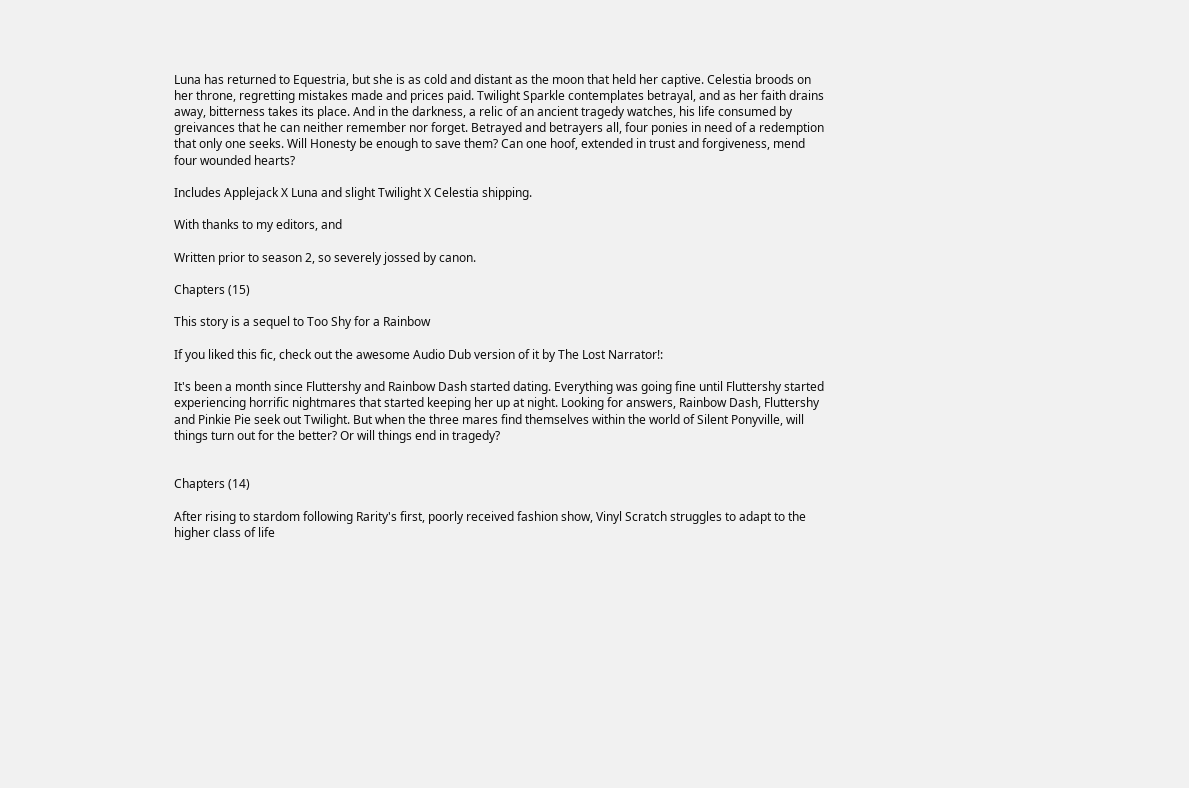Luna has returned to Equestria, but she is as cold and distant as the moon that held her captive. Celestia broods on her throne, regretting mistakes made and prices paid. Twilight Sparkle contemplates betrayal, and as her faith drains away, bitterness takes its place. And in the darkness, a relic of an ancient tragedy watches, his life consumed by greivances that he can neither remember nor forget. Betrayed and betrayers all, four ponies in need of a redemption that only one seeks. Will Honesty be enough to save them? Can one hoof, extended in trust and forgiveness, mend four wounded hearts?

Includes Applejack X Luna and slight Twilight X Celestia shipping.

With thanks to my editors, and

Written prior to season 2, so severely jossed by canon.

Chapters (15)

This story is a sequel to Too Shy for a Rainbow

If you liked this fic, check out the awesome Audio Dub version of it by The Lost Narrator!:

It's been a month since Fluttershy and Rainbow Dash started dating. Everything was going fine until Fluttershy started experiencing horrific nightmares that started keeping her up at night. Looking for answers, Rainbow Dash, Fluttershy and Pinkie Pie seek out Twilight. But when the three mares find themselves within the world of Silent Ponyville, will things turn out for the better? Or will things end in tragedy?


Chapters (14)

After rising to stardom following Rarity's first, poorly received fashion show, Vinyl Scratch struggles to adapt to the higher class of life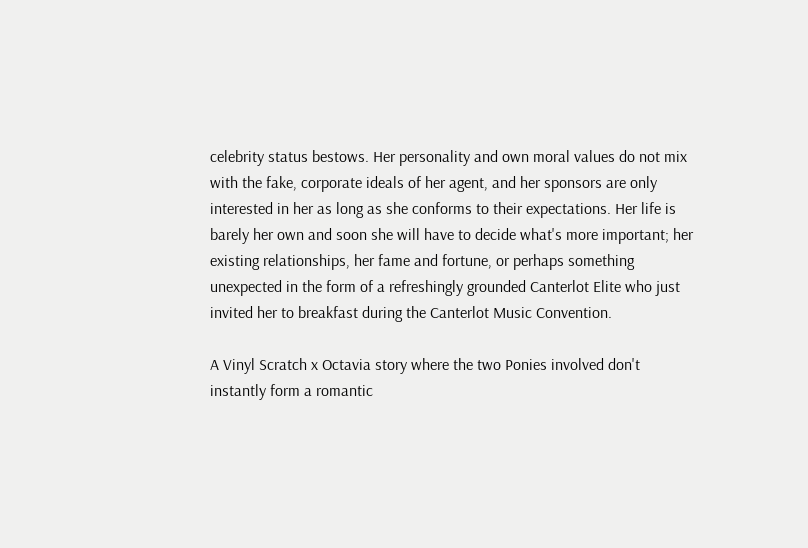celebrity status bestows. Her personality and own moral values do not mix with the fake, corporate ideals of her agent, and her sponsors are only interested in her as long as she conforms to their expectations. Her life is barely her own and soon she will have to decide what's more important; her existing relationships, her fame and fortune, or perhaps something unexpected in the form of a refreshingly grounded Canterlot Elite who just invited her to breakfast during the Canterlot Music Convention.

A Vinyl Scratch x Octavia story where the two Ponies involved don't instantly form a romantic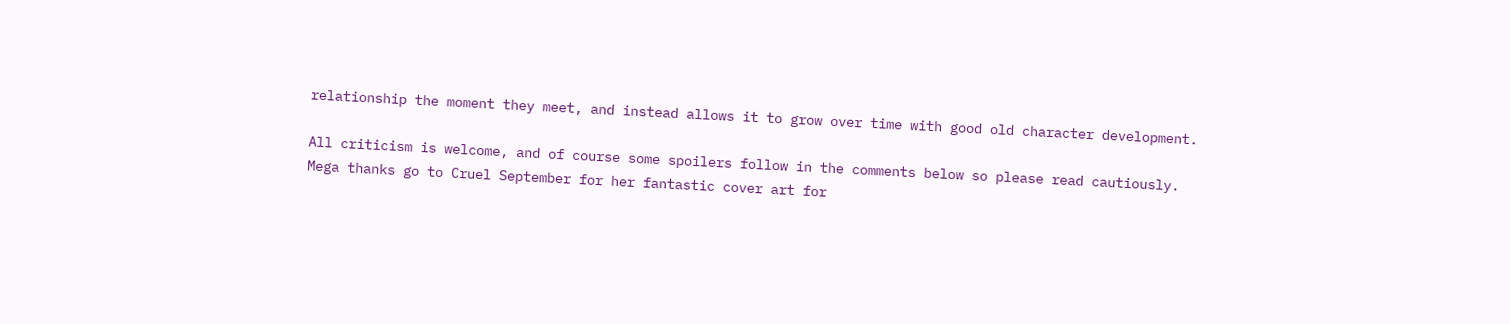relationship the moment they meet, and instead allows it to grow over time with good old character development.

All criticism is welcome, and of course some spoilers follow in the comments below so please read cautiously.
Mega thanks go to Cruel September for her fantastic cover art for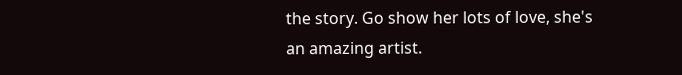the story. Go show her lots of love, she's an amazing artist.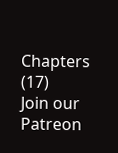Chapters (17)
Join our Patreon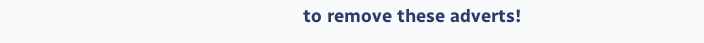to remove these adverts!